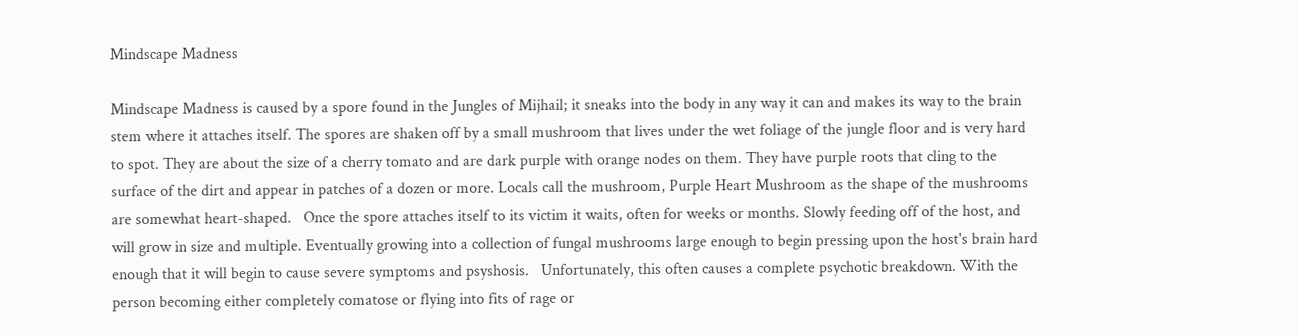Mindscape Madness

Mindscape Madness is caused by a spore found in the Jungles of Mijhail; it sneaks into the body in any way it can and makes its way to the brain stem where it attaches itself. The spores are shaken off by a small mushroom that lives under the wet foliage of the jungle floor and is very hard to spot. They are about the size of a cherry tomato and are dark purple with orange nodes on them. They have purple roots that cling to the surface of the dirt and appear in patches of a dozen or more. Locals call the mushroom, Purple Heart Mushroom as the shape of the mushrooms are somewhat heart-shaped.   Once the spore attaches itself to its victim it waits, often for weeks or months. Slowly feeding off of the host, and will grow in size and multiple. Eventually growing into a collection of fungal mushrooms large enough to begin pressing upon the host's brain hard enough that it will begin to cause severe symptoms and psyshosis.   Unfortunately, this often causes a complete psychotic breakdown. With the person becoming either completely comatose or flying into fits of rage or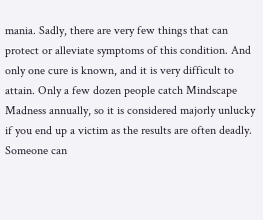mania. Sadly, there are very few things that can protect or alleviate symptoms of this condition. And only one cure is known, and it is very difficult to attain. Only a few dozen people catch Mindscape Madness annually, so it is considered majorly unlucky if you end up a victim as the results are often deadly.
Someone can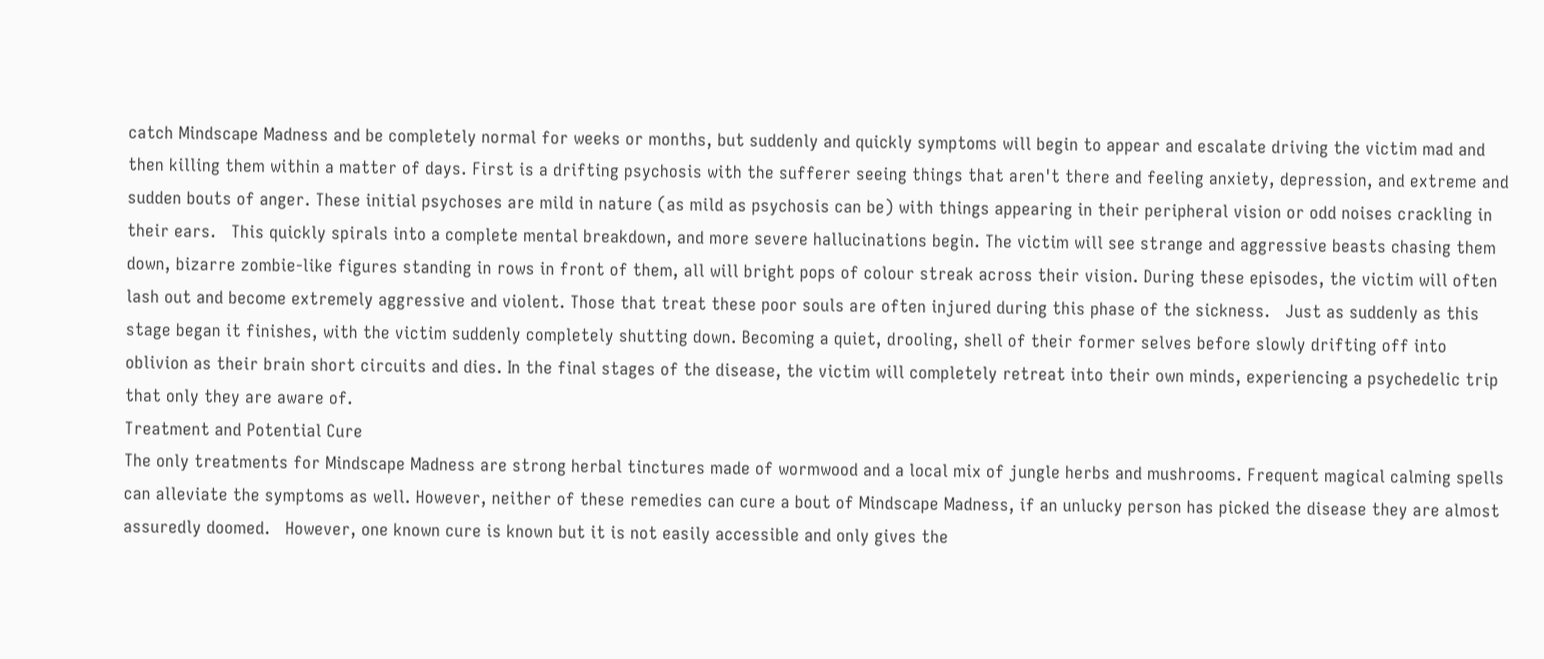catch Mindscape Madness and be completely normal for weeks or months, but suddenly and quickly symptoms will begin to appear and escalate driving the victim mad and then killing them within a matter of days. First is a drifting psychosis with the sufferer seeing things that aren't there and feeling anxiety, depression, and extreme and sudden bouts of anger. These initial psychoses are mild in nature (as mild as psychosis can be) with things appearing in their peripheral vision or odd noises crackling in their ears.   This quickly spirals into a complete mental breakdown, and more severe hallucinations begin. The victim will see strange and aggressive beasts chasing them down, bizarre zombie-like figures standing in rows in front of them, all will bright pops of colour streak across their vision. During these episodes, the victim will often lash out and become extremely aggressive and violent. Those that treat these poor souls are often injured during this phase of the sickness.   Just as suddenly as this stage began it finishes, with the victim suddenly completely shutting down. Becoming a quiet, drooling, shell of their former selves before slowly drifting off into oblivion as their brain short circuits and dies. In the final stages of the disease, the victim will completely retreat into their own minds, experiencing a psychedelic trip that only they are aware of.
Treatment and Potential Cure
The only treatments for Mindscape Madness are strong herbal tinctures made of wormwood and a local mix of jungle herbs and mushrooms. Frequent magical calming spells can alleviate the symptoms as well. However, neither of these remedies can cure a bout of Mindscape Madness, if an unlucky person has picked the disease they are almost assuredly doomed.   However, one known cure is known but it is not easily accessible and only gives the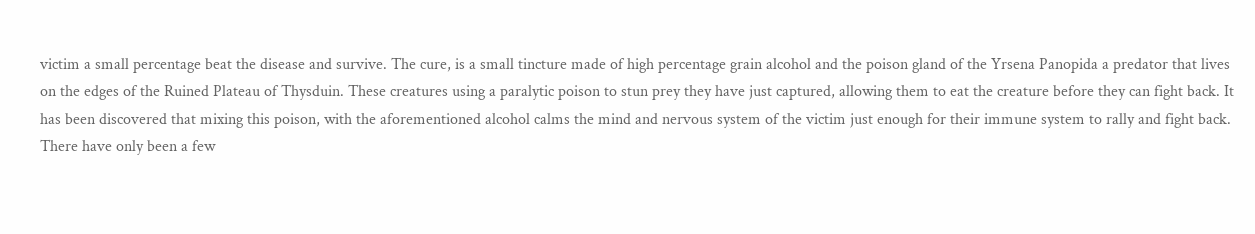victim a small percentage beat the disease and survive. The cure, is a small tincture made of high percentage grain alcohol and the poison gland of the Yrsena Panopida a predator that lives on the edges of the Ruined Plateau of Thysduin. These creatures using a paralytic poison to stun prey they have just captured, allowing them to eat the creature before they can fight back. It has been discovered that mixing this poison, with the aforementioned alcohol calms the mind and nervous system of the victim just enough for their immune system to rally and fight back.   There have only been a few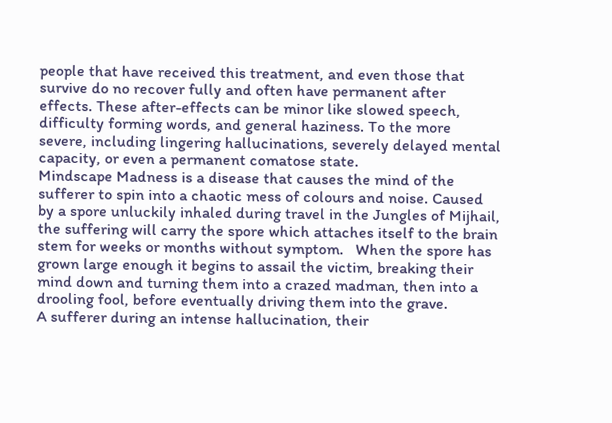people that have received this treatment, and even those that survive do no recover fully and often have permanent after effects. These after-effects can be minor like slowed speech, difficulty forming words, and general haziness. To the more severe, including lingering hallucinations, severely delayed mental capacity, or even a permanent comatose state.
Mindscape Madness is a disease that causes the mind of the sufferer to spin into a chaotic mess of colours and noise. Caused by a spore unluckily inhaled during travel in the Jungles of Mijhail, the suffering will carry the spore which attaches itself to the brain stem for weeks or months without symptom.   When the spore has grown large enough it begins to assail the victim, breaking their mind down and turning them into a crazed madman, then into a drooling fool, before eventually driving them into the grave.
A sufferer during an intense hallucination, their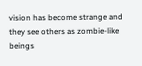vision has become strange and they see others as zombie-like beings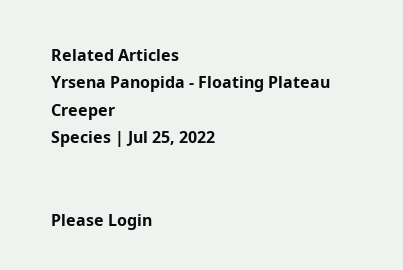Related Articles
Yrsena Panopida - Floating Plateau Creeper
Species | Jul 25, 2022


Please Login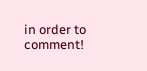in order to comment!